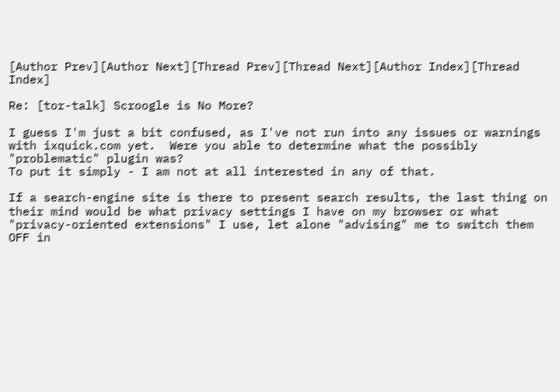[Author Prev][Author Next][Thread Prev][Thread Next][Author Index][Thread Index]

Re: [tor-talk] Scroogle is No More?

I guess I'm just a bit confused, as I've not run into any issues or warnings with ixquick.com yet.  Were you able to determine what the possibly "problematic" plugin was?
To put it simply - I am not at all interested in any of that.

If a search-engine site is there to present search results, the last thing on their mind would be what privacy settings I have on my browser or what "privacy-oriented extensions" I use, let alone "advising" me to switch them OFF in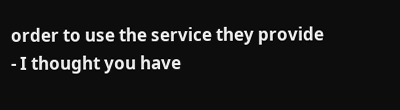order to use the service they provide - I thought you have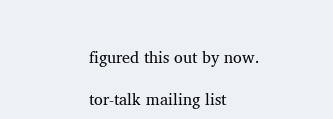figured this out by now.

tor-talk mailing list